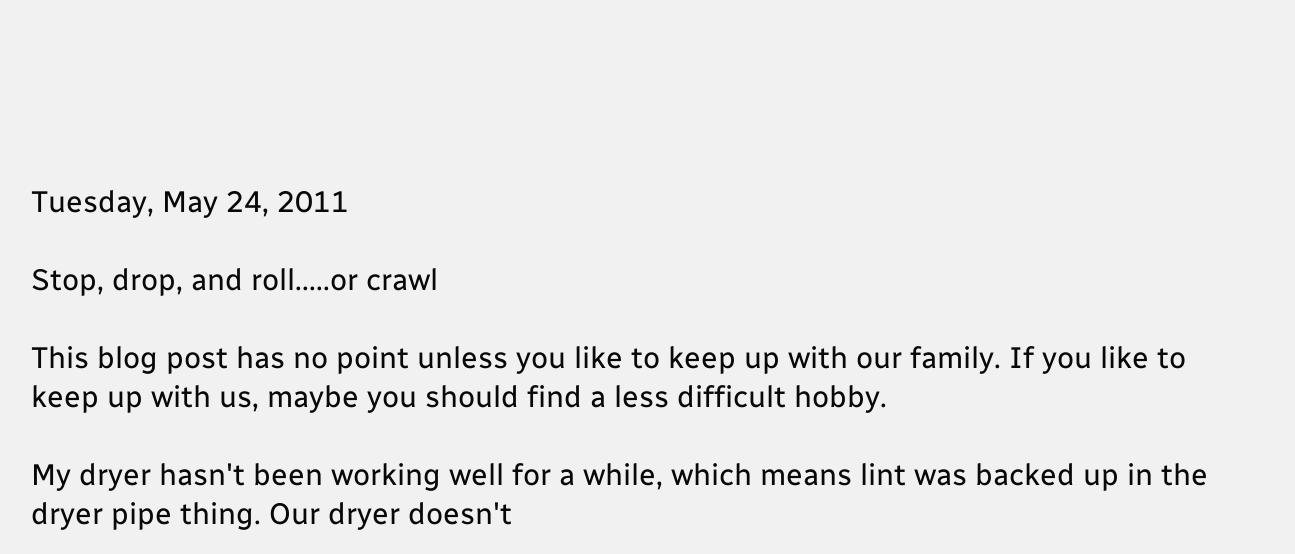Tuesday, May 24, 2011

Stop, drop, and roll.....or crawl

This blog post has no point unless you like to keep up with our family. If you like to keep up with us, maybe you should find a less difficult hobby.

My dryer hasn't been working well for a while, which means lint was backed up in the dryer pipe thing. Our dryer doesn't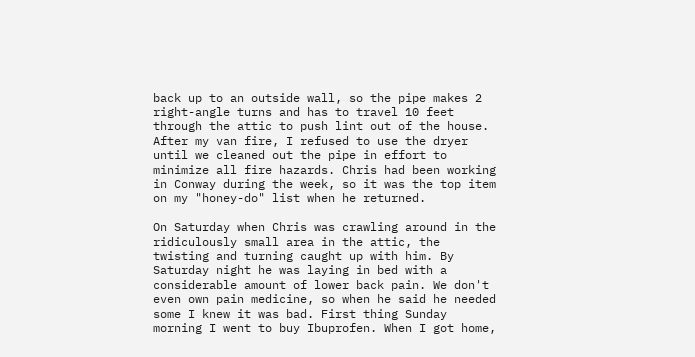back up to an outside wall, so the pipe makes 2 right-angle turns and has to travel 10 feet through the attic to push lint out of the house. After my van fire, I refused to use the dryer until we cleaned out the pipe in effort to minimize all fire hazards. Chris had been working in Conway during the week, so it was the top item on my "honey-do" list when he returned.

On Saturday when Chris was crawling around in the ridiculously small area in the attic, the twisting and turning caught up with him. By Saturday night he was laying in bed with a considerable amount of lower back pain. We don't even own pain medicine, so when he said he needed some I knew it was bad. First thing Sunday morning I went to buy Ibuprofen. When I got home,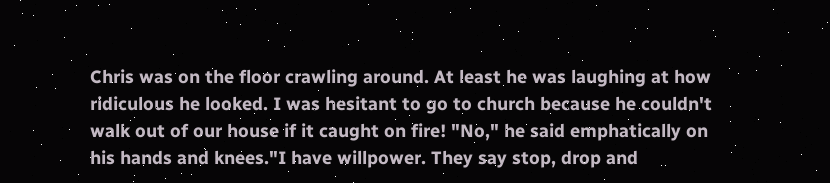Chris was on the floor crawling around. At least he was laughing at how ridiculous he looked. I was hesitant to go to church because he couldn't walk out of our house if it caught on fire! "No," he said emphatically on his hands and knees."I have willpower. They say stop, drop and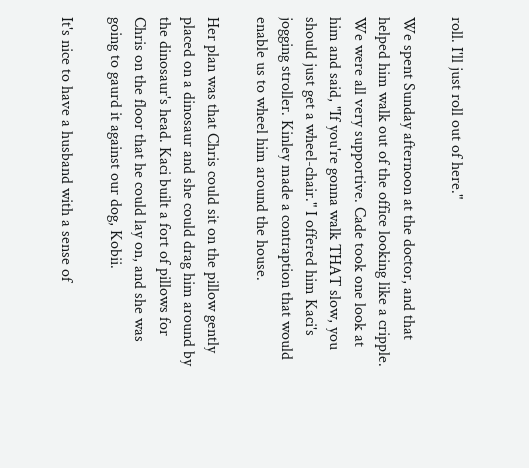roll. I'll just roll out of here."

We spent Sunday afternoon at the doctor, and that helped him walk out of the office looking like a cripple. We were all very supportive. Cade took one look at him and said, "If you're gonna walk THAT slow, you should just get a wheel-chair." I offered him Kaci's jogging stroller. Kinley made a contraption that would enable us to wheel him around the house.

Her plan was that Chris could sit on the pillow gently placed on a dinosaur and she could drag him around by the dinosaur's head. Kaci built a fort of pillows for Chris on the floor that he could lay on, and she was going to gaurd it against our dog, Kobii.

It's nice to have a husband with a sense of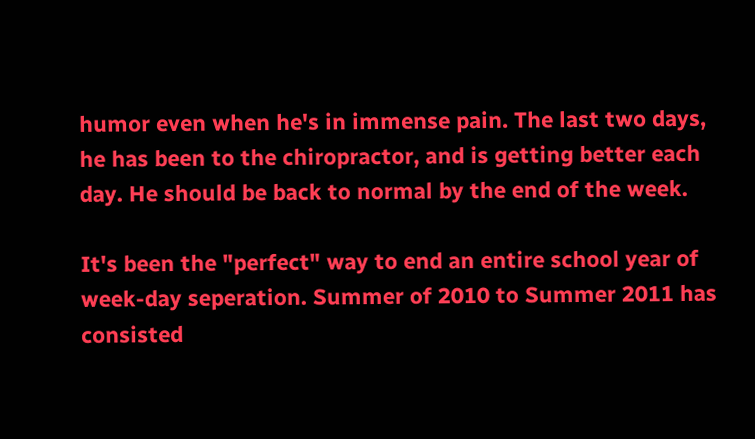humor even when he's in immense pain. The last two days, he has been to the chiropractor, and is getting better each day. He should be back to normal by the end of the week.

It's been the "perfect" way to end an entire school year of week-day seperation. Summer of 2010 to Summer 2011 has consisted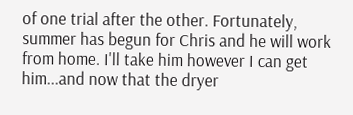of one trial after the other. Fortunately, summer has begun for Chris and he will work from home. I'll take him however I can get him...and now that the dryer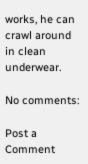works, he can crawl around in clean underwear.

No comments:

Post a Comment